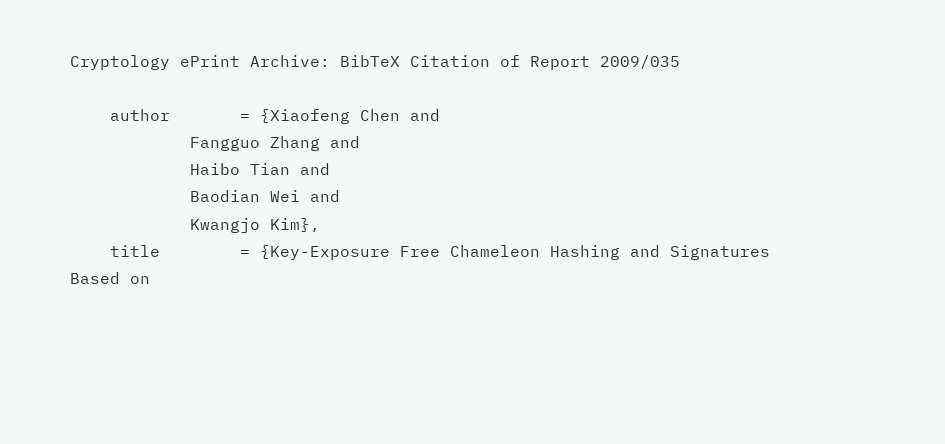Cryptology ePrint Archive: BibTeX Citation of Report 2009/035

    author       = {Xiaofeng Chen and
            Fangguo Zhang and
            Haibo Tian and
            Baodian Wei and
            Kwangjo Kim},
    title        = {Key-Exposure Free Chameleon Hashing and Signatures Based on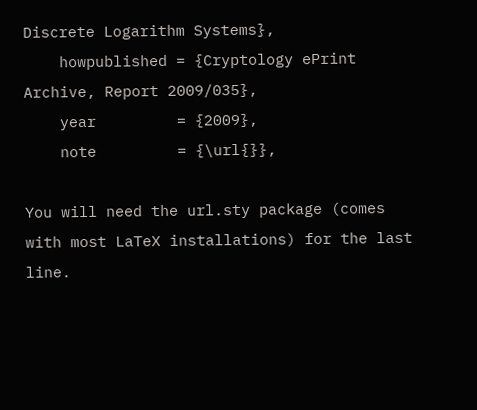Discrete Logarithm Systems},
    howpublished = {Cryptology ePrint Archive, Report 2009/035},
    year         = {2009},
    note         = {\url{}},

You will need the url.sty package (comes with most LaTeX installations) for the last line.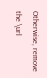Otherwise, remove the \url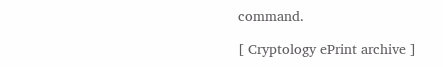command.

[ Cryptology ePrint archive ]